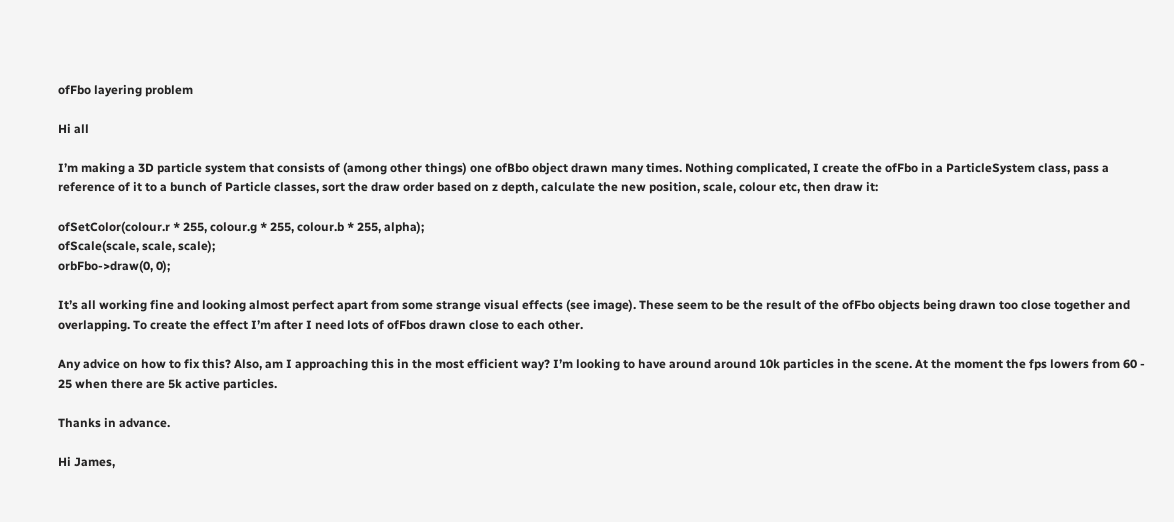ofFbo layering problem

Hi all

I’m making a 3D particle system that consists of (among other things) one ofBbo object drawn many times. Nothing complicated, I create the ofFbo in a ParticleSystem class, pass a reference of it to a bunch of Particle classes, sort the draw order based on z depth, calculate the new position, scale, colour etc, then draw it:

ofSetColor(colour.r * 255, colour.g * 255, colour.b * 255, alpha);
ofScale(scale, scale, scale);
orbFbo->draw(0, 0);

It’s all working fine and looking almost perfect apart from some strange visual effects (see image). These seem to be the result of the ofFbo objects being drawn too close together and overlapping. To create the effect I’m after I need lots of ofFbos drawn close to each other.

Any advice on how to fix this? Also, am I approaching this in the most efficient way? I’m looking to have around around 10k particles in the scene. At the moment the fps lowers from 60 - 25 when there are 5k active particles.

Thanks in advance.

Hi James,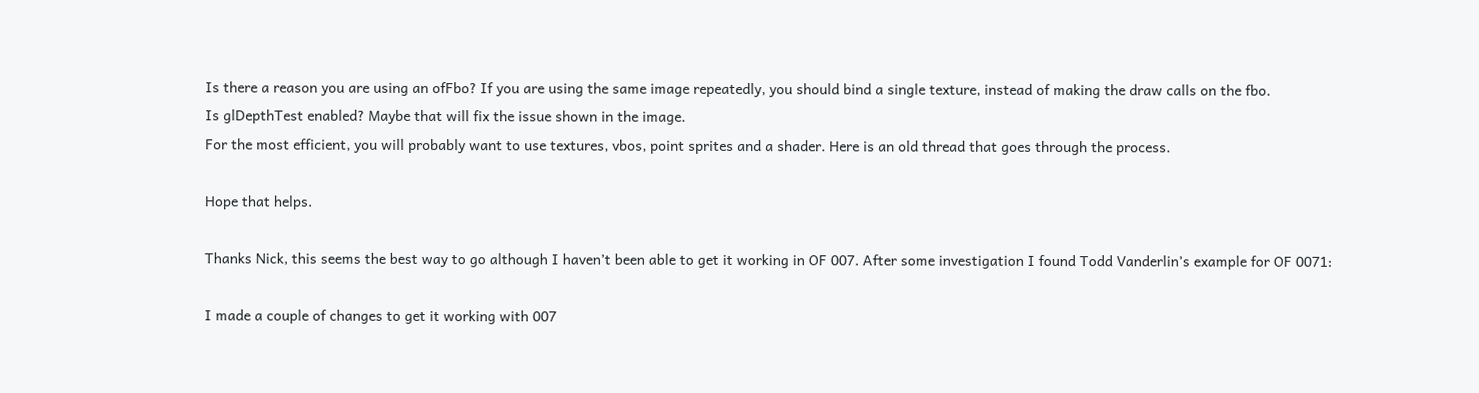Is there a reason you are using an ofFbo? If you are using the same image repeatedly, you should bind a single texture, instead of making the draw calls on the fbo.
Is glDepthTest enabled? Maybe that will fix the issue shown in the image.
For the most efficient, you will probably want to use textures, vbos, point sprites and a shader. Here is an old thread that goes through the process.

Hope that helps.

Thanks Nick, this seems the best way to go although I haven’t been able to get it working in OF 007. After some investigation I found Todd Vanderlin’s example for OF 0071:

I made a couple of changes to get it working with 007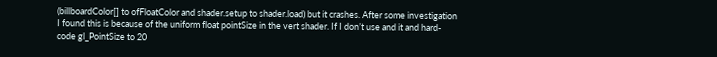(billboardColor[] to ofFloatColor and shader.setup to shader.load) but it crashes. After some investigation I found this is because of the uniform float pointSize in the vert shader. If I don’t use and it and hard-code gl_PointSize to 20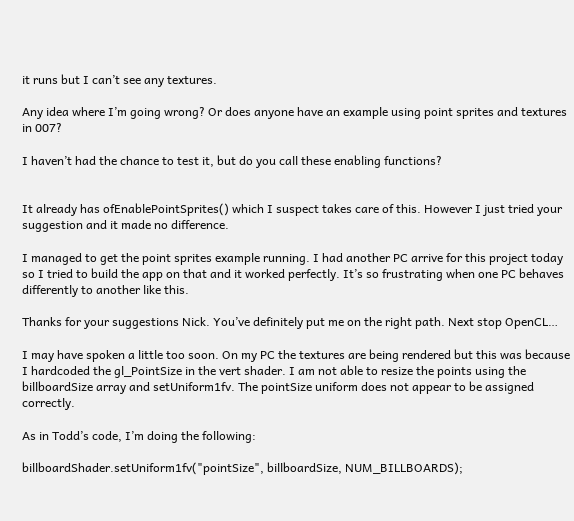it runs but I can’t see any textures.

Any idea where I’m going wrong? Or does anyone have an example using point sprites and textures in 007?

I haven’t had the chance to test it, but do you call these enabling functions?


It already has ofEnablePointSprites() which I suspect takes care of this. However I just tried your suggestion and it made no difference.

I managed to get the point sprites example running. I had another PC arrive for this project today so I tried to build the app on that and it worked perfectly. It’s so frustrating when one PC behaves differently to another like this.

Thanks for your suggestions Nick. You’ve definitely put me on the right path. Next stop OpenCL…

I may have spoken a little too soon. On my PC the textures are being rendered but this was because I hardcoded the gl_PointSize in the vert shader. I am not able to resize the points using the billboardSize array and setUniform1fv. The pointSize uniform does not appear to be assigned correctly.

As in Todd’s code, I’m doing the following:

billboardShader.setUniform1fv("pointSize", billboardSize, NUM_BILLBOARDS);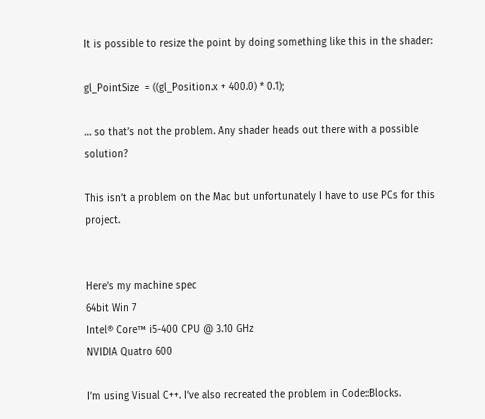It is possible to resize the point by doing something like this in the shader:

gl_PointSize  = ((gl_Position.x + 400.0) * 0.1);

… so that’s not the problem. Any shader heads out there with a possible solution?

This isn’t a problem on the Mac but unfortunately I have to use PCs for this project.


Here’s my machine spec
64bit Win 7
Intel® Core™ i5-400 CPU @ 3.10 GHz
NVIDIA Quatro 600

I’m using Visual C++. I’ve also recreated the problem in Code::Blocks.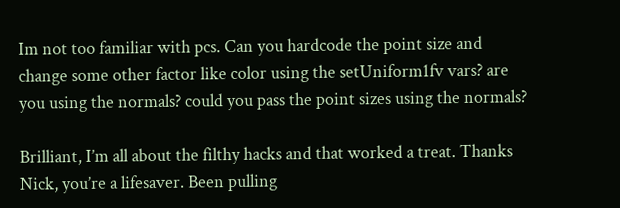Im not too familiar with pcs. Can you hardcode the point size and change some other factor like color using the setUniform1fv vars? are you using the normals? could you pass the point sizes using the normals?

Brilliant, I’m all about the filthy hacks and that worked a treat. Thanks Nick, you’re a lifesaver. Been pulling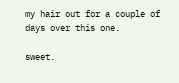my hair out for a couple of days over this one.

sweet.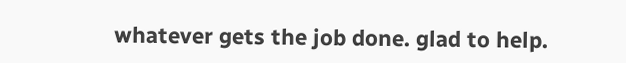whatever gets the job done. glad to help.